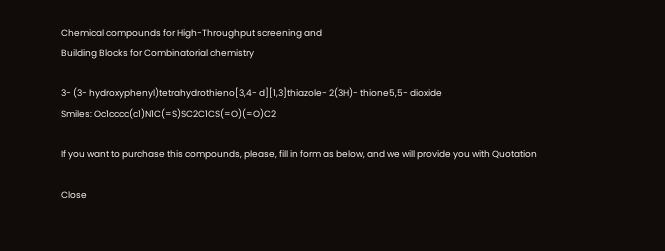Chemical compounds for High-Throughput screening and
Building Blocks for Combinatorial chemistry

3- (3- hydroxyphenyl)tetrahydrothieno[3,4- d][1,3]thiazole- 2(3H)- thione5,5- dioxide
Smiles: Oc1cccc(c1)N1C(=S)SC2C1CS(=O)(=O)C2

If you want to purchase this compounds, please, fill in form as below, and we will provide you with Quotation

Close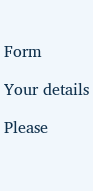Form

Your details

Please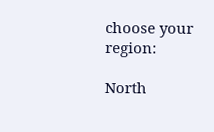choose your region:

North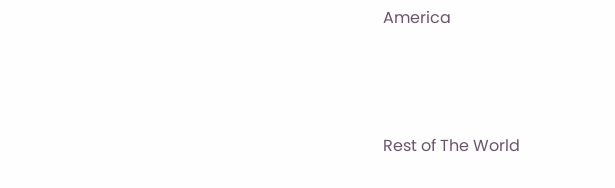America



Rest of The World